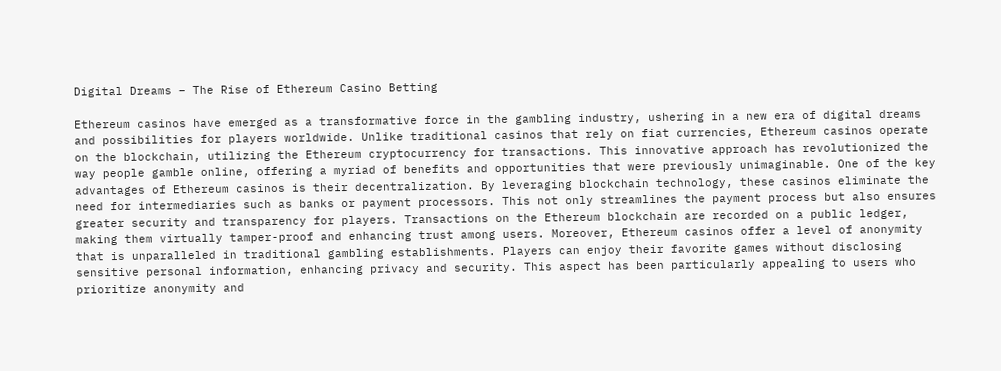Digital Dreams – The Rise of Ethereum Casino Betting

Ethereum casinos have emerged as a transformative force in the gambling industry, ushering in a new era of digital dreams and possibilities for players worldwide. Unlike traditional casinos that rely on fiat currencies, Ethereum casinos operate on the blockchain, utilizing the Ethereum cryptocurrency for transactions. This innovative approach has revolutionized the way people gamble online, offering a myriad of benefits and opportunities that were previously unimaginable. One of the key advantages of Ethereum casinos is their decentralization. By leveraging blockchain technology, these casinos eliminate the need for intermediaries such as banks or payment processors. This not only streamlines the payment process but also ensures greater security and transparency for players. Transactions on the Ethereum blockchain are recorded on a public ledger, making them virtually tamper-proof and enhancing trust among users. Moreover, Ethereum casinos offer a level of anonymity that is unparalleled in traditional gambling establishments. Players can enjoy their favorite games without disclosing sensitive personal information, enhancing privacy and security. This aspect has been particularly appealing to users who prioritize anonymity and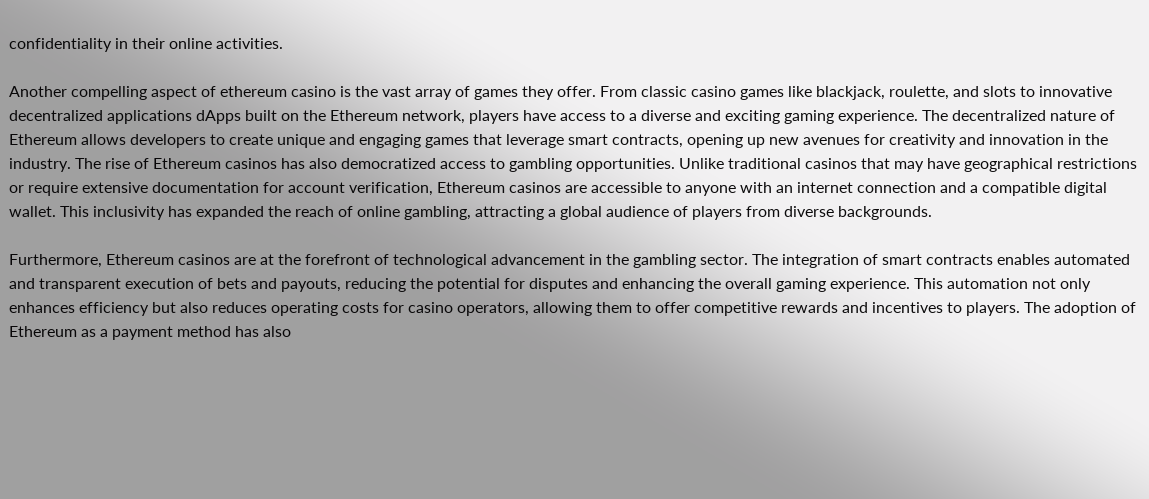confidentiality in their online activities.

Another compelling aspect of ethereum casino is the vast array of games they offer. From classic casino games like blackjack, roulette, and slots to innovative decentralized applications dApps built on the Ethereum network, players have access to a diverse and exciting gaming experience. The decentralized nature of Ethereum allows developers to create unique and engaging games that leverage smart contracts, opening up new avenues for creativity and innovation in the industry. The rise of Ethereum casinos has also democratized access to gambling opportunities. Unlike traditional casinos that may have geographical restrictions or require extensive documentation for account verification, Ethereum casinos are accessible to anyone with an internet connection and a compatible digital wallet. This inclusivity has expanded the reach of online gambling, attracting a global audience of players from diverse backgrounds.

Furthermore, Ethereum casinos are at the forefront of technological advancement in the gambling sector. The integration of smart contracts enables automated and transparent execution of bets and payouts, reducing the potential for disputes and enhancing the overall gaming experience. This automation not only enhances efficiency but also reduces operating costs for casino operators, allowing them to offer competitive rewards and incentives to players. The adoption of Ethereum as a payment method has also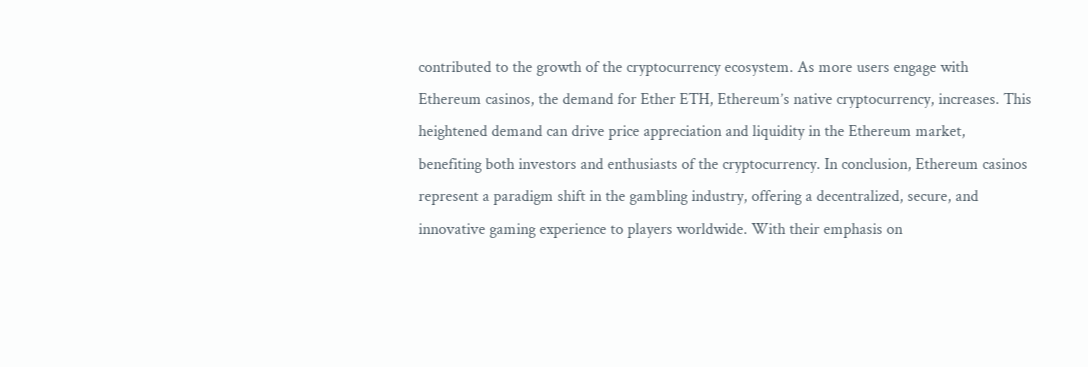contributed to the growth of the cryptocurrency ecosystem. As more users engage with Ethereum casinos, the demand for Ether ETH, Ethereum’s native cryptocurrency, increases. This heightened demand can drive price appreciation and liquidity in the Ethereum market, benefiting both investors and enthusiasts of the cryptocurrency. In conclusion, Ethereum casinos represent a paradigm shift in the gambling industry, offering a decentralized, secure, and innovative gaming experience to players worldwide. With their emphasis on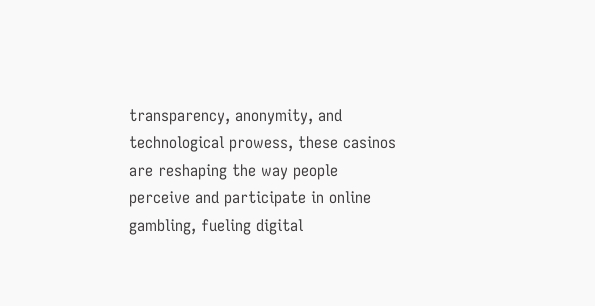transparency, anonymity, and technological prowess, these casinos are reshaping the way people perceive and participate in online gambling, fueling digital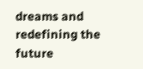dreams and redefining the future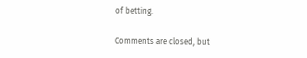of betting.

Comments are closed, but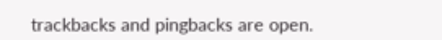trackbacks and pingbacks are open.